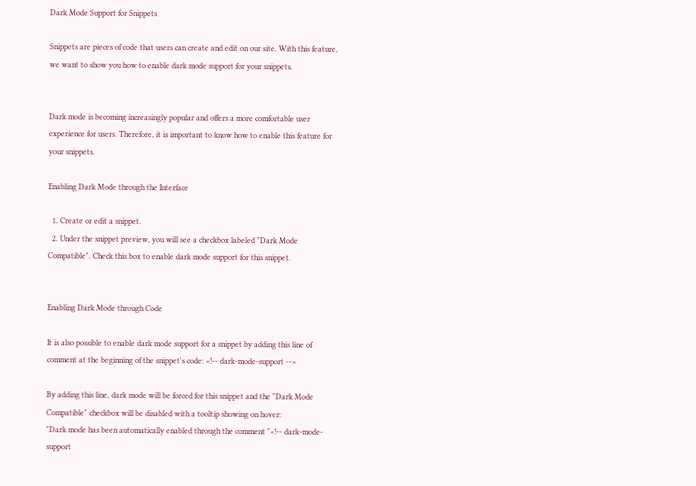Dark Mode Support for Snippets

Snippets are pieces of code that users can create and edit on our site. With this feature, we want to show you how to enable dark mode support for your snippets.


Dark mode is becoming increasingly popular and offers a more comfortable user experience for users. Therefore, it is important to know how to enable this feature for your snippets.

Enabling Dark Mode through the Interface

  1. Create or edit a snippet.
  2. Under the snippet preview, you will see a checkbox labeled "Dark Mode Compatible". Check this box to enable dark mode support for this snippet.


Enabling Dark Mode through Code

It is also possible to enable dark mode support for a snippet by adding this line of comment at the beginning of the snippet's code: <!-- dark-mode-support -->

By adding this line, dark mode will be forced for this snippet and the "Dark Mode Compatible" checkbox will be disabled with a tooltip showing on hover:
"Dark mode has been automatically enabled through the comment "<!-- dark-mode-support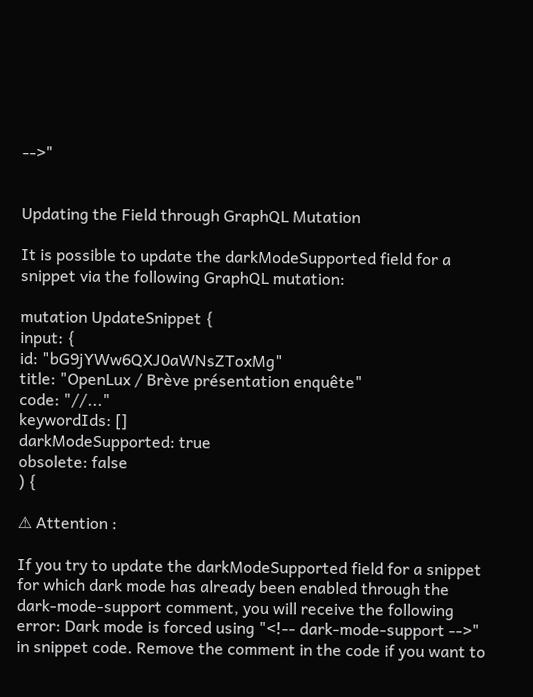-->"


Updating the Field through GraphQL Mutation

It is possible to update the darkModeSupported field for a snippet via the following GraphQL mutation:

mutation UpdateSnippet {
input: {
id: "bG9jYWw6QXJ0aWNsZToxMg"
title: "OpenLux / Brève présentation enquête"
code: "//..."
keywordIds: []
darkModeSupported: true
obsolete: false
) {

⚠ Attention :

If you try to update the darkModeSupported field for a snippet for which dark mode has already been enabled through the dark-mode-support comment, you will receive the following error: Dark mode is forced using "<!-- dark-mode-support -->" in snippet code. Remove the comment in the code if you want to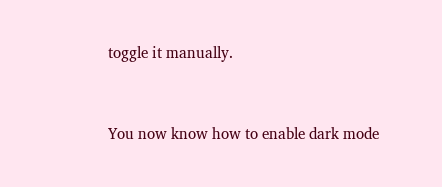toggle it manually.


You now know how to enable dark mode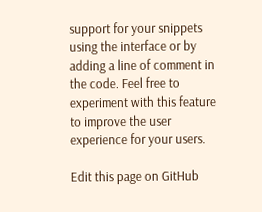support for your snippets using the interface or by adding a line of comment in the code. Feel free to experiment with this feature to improve the user experience for your users.

Edit this page on GitHub